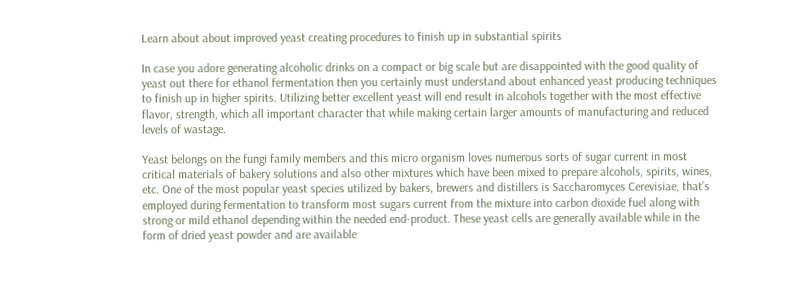Learn about about improved yeast creating procedures to finish up in substantial spirits

In case you adore generating alcoholic drinks on a compact or big scale but are disappointed with the good quality of yeast out there for ethanol fermentation then you certainly must understand about enhanced yeast producing techniques to finish up in higher spirits. Utilizing better excellent yeast will end result in alcohols together with the most effective flavor, strength, which all important character that while making certain larger amounts of manufacturing and reduced levels of wastage.

Yeast belongs on the fungi family members and this micro organism loves numerous sorts of sugar current in most critical materials of bakery solutions and also other mixtures which have been mixed to prepare alcohols, spirits, wines, etc. One of the most popular yeast species utilized by bakers, brewers and distillers is Saccharomyces Cerevisiae, that’s employed during fermentation to transform most sugars current from the mixture into carbon dioxide fuel along with strong or mild ethanol depending within the needed end-product. These yeast cells are generally available while in the form of dried yeast powder and are available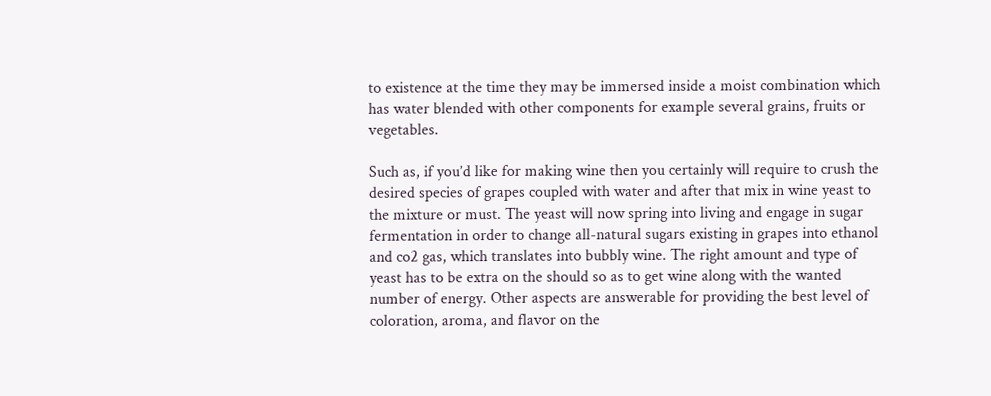to existence at the time they may be immersed inside a moist combination which has water blended with other components for example several grains, fruits or vegetables.

Such as, if you’d like for making wine then you certainly will require to crush the desired species of grapes coupled with water and after that mix in wine yeast to the mixture or must. The yeast will now spring into living and engage in sugar fermentation in order to change all-natural sugars existing in grapes into ethanol and co2 gas, which translates into bubbly wine. The right amount and type of yeast has to be extra on the should so as to get wine along with the wanted number of energy. Other aspects are answerable for providing the best level of coloration, aroma, and flavor on the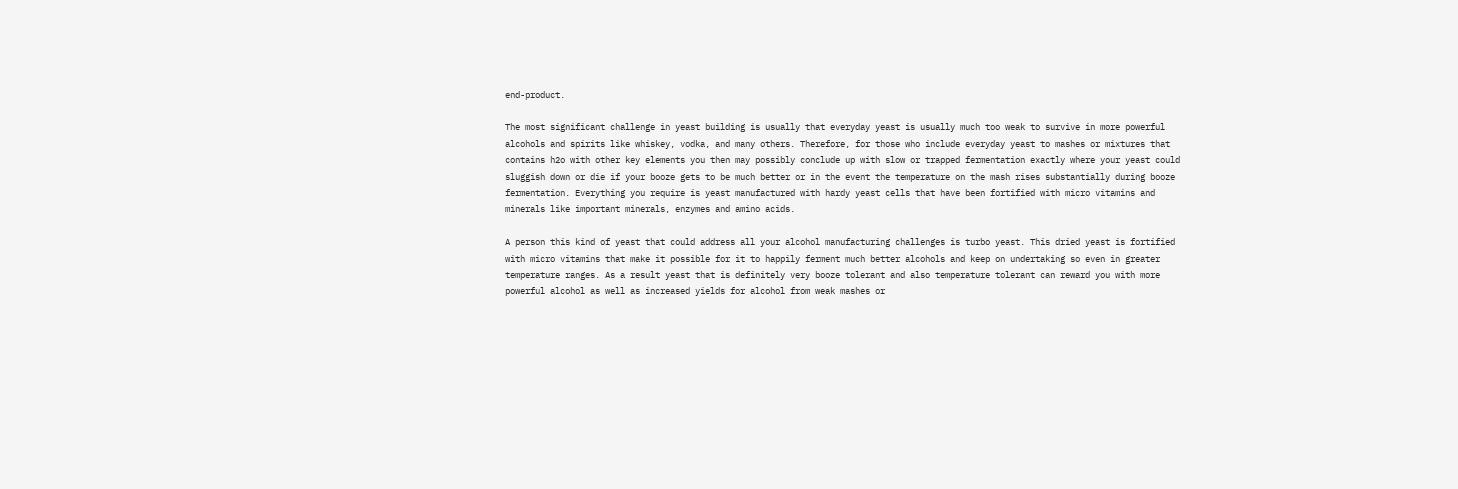end-product.

The most significant challenge in yeast building is usually that everyday yeast is usually much too weak to survive in more powerful alcohols and spirits like whiskey, vodka, and many others. Therefore, for those who include everyday yeast to mashes or mixtures that contains h2o with other key elements you then may possibly conclude up with slow or trapped fermentation exactly where your yeast could sluggish down or die if your booze gets to be much better or in the event the temperature on the mash rises substantially during booze fermentation. Everything you require is yeast manufactured with hardy yeast cells that have been fortified with micro vitamins and minerals like important minerals, enzymes and amino acids.

A person this kind of yeast that could address all your alcohol manufacturing challenges is turbo yeast. This dried yeast is fortified with micro vitamins that make it possible for it to happily ferment much better alcohols and keep on undertaking so even in greater temperature ranges. As a result yeast that is definitely very booze tolerant and also temperature tolerant can reward you with more powerful alcohol as well as increased yields for alcohol from weak mashes or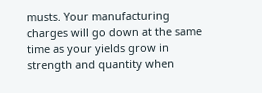musts. Your manufacturing charges will go down at the same time as your yields grow in strength and quantity when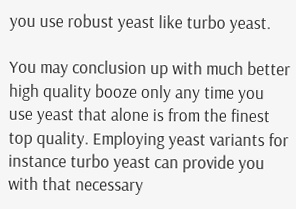you use robust yeast like turbo yeast.

You may conclusion up with much better high quality booze only any time you use yeast that alone is from the finest top quality. Employing yeast variants for instance turbo yeast can provide you with that necessary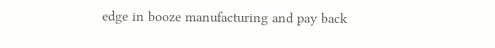edge in booze manufacturing and pay back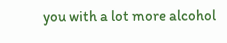you with a lot more alcohol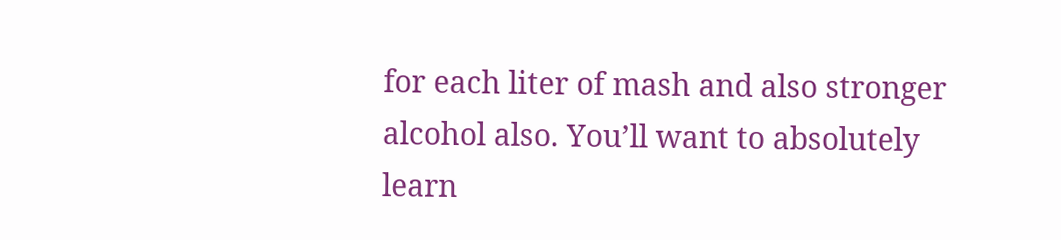for each liter of mash and also stronger alcohol also. You’ll want to absolutely learn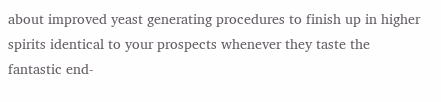about improved yeast generating procedures to finish up in higher spirits identical to your prospects whenever they taste the fantastic end-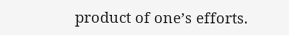product of one’s efforts.